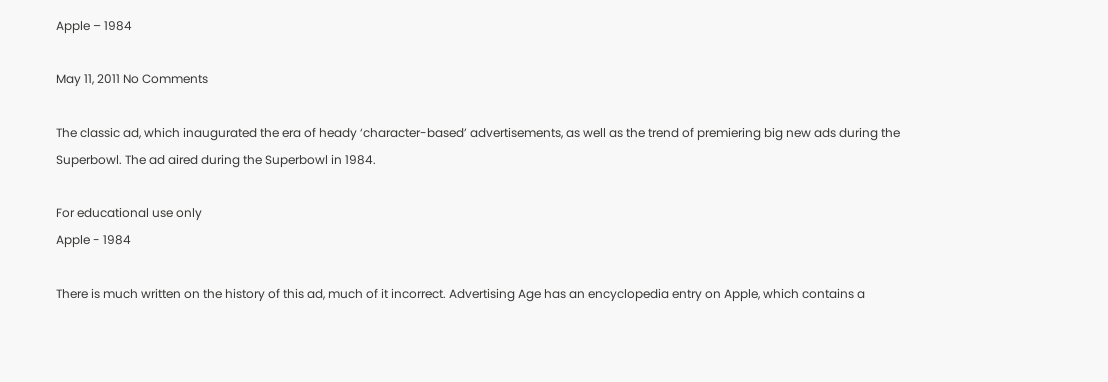Apple – 1984

May 11, 2011 No Comments

The classic ad, which inaugurated the era of heady ‘character-based’ advertisements, as well as the trend of premiering big new ads during the Superbowl. The ad aired during the Superbowl in 1984.

For educational use only
Apple - 1984

There is much written on the history of this ad, much of it incorrect. Advertising Age has an encyclopedia entry on Apple, which contains a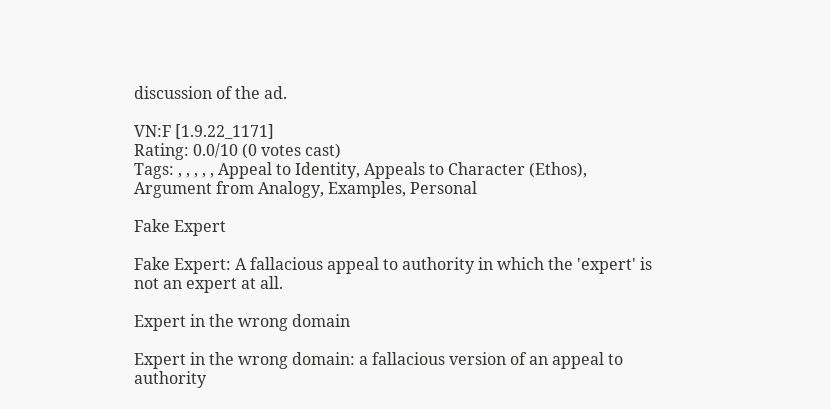discussion of the ad.

VN:F [1.9.22_1171]
Rating: 0.0/10 (0 votes cast)
Tags: , , , , , Appeal to Identity, Appeals to Character (Ethos), Argument from Analogy, Examples, Personal

Fake Expert

Fake Expert: A fallacious appeal to authority in which the 'expert' is not an expert at all.

Expert in the wrong domain

Expert in the wrong domain: a fallacious version of an appeal to authority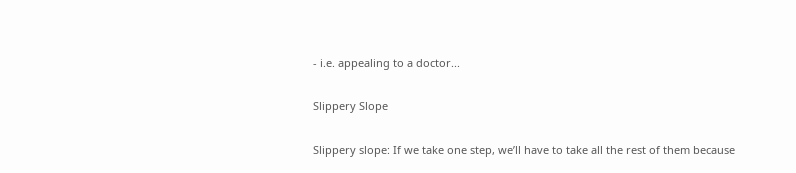- i.e. appealing to a doctor...

Slippery Slope

Slippery slope: If we take one step, we’ll have to take all the rest of them because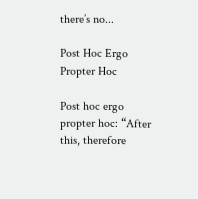there’s no...

Post Hoc Ergo Propter Hoc

Post hoc ergo propter hoc: “After this, therefore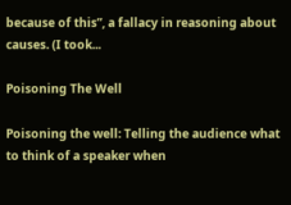because of this”, a fallacy in reasoning about causes. (I took...

Poisoning The Well

Poisoning the well: Telling the audience what to think of a speaker when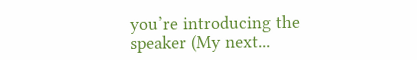you’re introducing the speaker (My next...